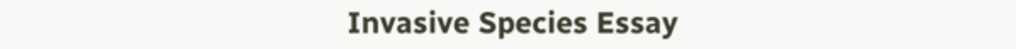Invasive Species Essay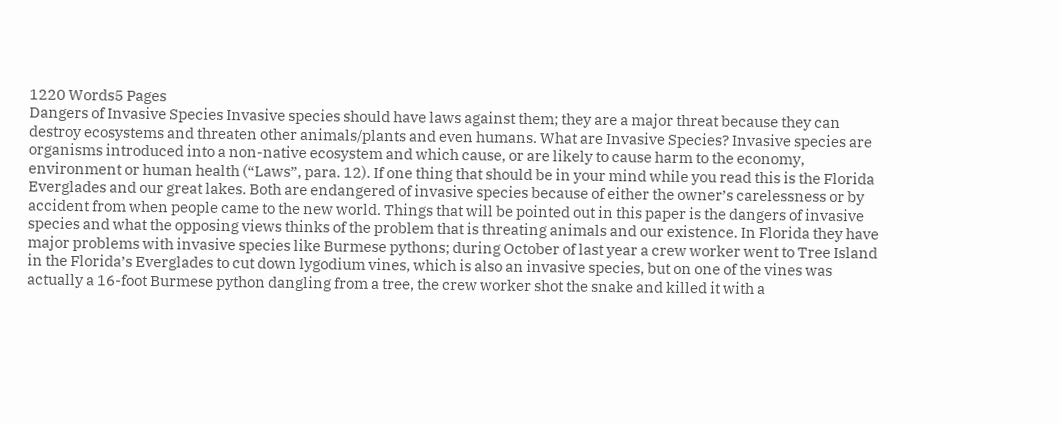1220 Words5 Pages
Dangers of Invasive Species Invasive species should have laws against them; they are a major threat because they can destroy ecosystems and threaten other animals/plants and even humans. What are Invasive Species? Invasive species are organisms introduced into a non-native ecosystem and which cause, or are likely to cause harm to the economy, environment or human health (“Laws”, para. 12). If one thing that should be in your mind while you read this is the Florida Everglades and our great lakes. Both are endangered of invasive species because of either the owner’s carelessness or by accident from when people came to the new world. Things that will be pointed out in this paper is the dangers of invasive species and what the opposing views thinks of the problem that is threating animals and our existence. In Florida they have major problems with invasive species like Burmese pythons; during October of last year a crew worker went to Tree Island in the Florida’s Everglades to cut down lygodium vines, which is also an invasive species, but on one of the vines was actually a 16-foot Burmese python dangling from a tree, the crew worker shot the snake and killed it with a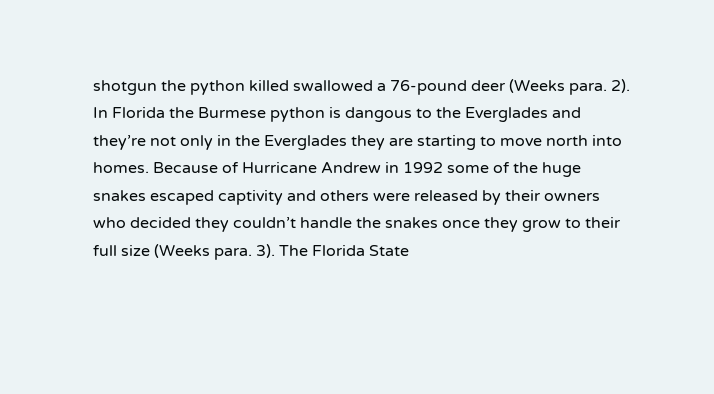shotgun the python killed swallowed a 76-pound deer (Weeks para. 2). In Florida the Burmese python is dangous to the Everglades and they’re not only in the Everglades they are starting to move north into homes. Because of Hurricane Andrew in 1992 some of the huge snakes escaped captivity and others were released by their owners who decided they couldn’t handle the snakes once they grow to their full size (Weeks para. 3). The Florida State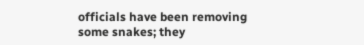officials have been removing some snakes; they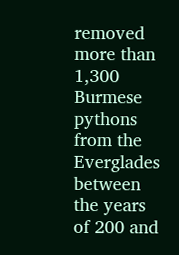removed more than 1,300 Burmese pythons from the Everglades between the years of 200 and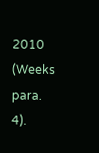2010 (Weeks para. 4).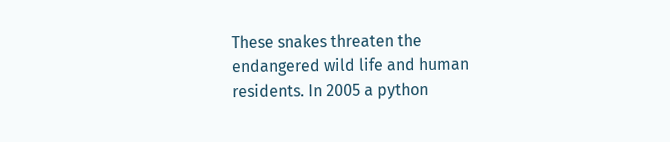These snakes threaten the endangered wild life and human residents. In 2005 a python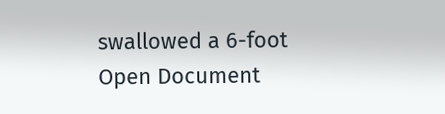swallowed a 6-foot
Open Document